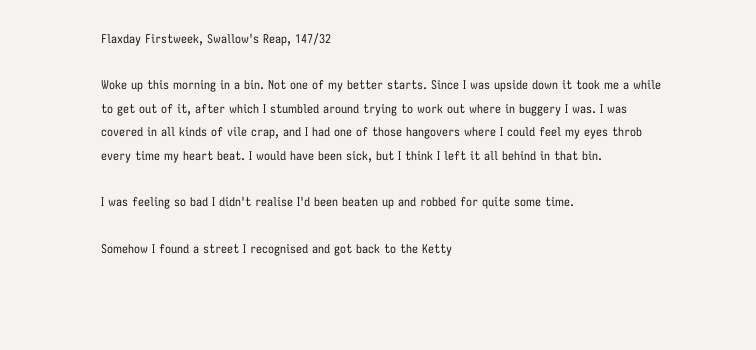Flaxday Firstweek, Swallow's Reap, 147/32

Woke up this morning in a bin. Not one of my better starts. Since I was upside down it took me a while to get out of it, after which I stumbled around trying to work out where in buggery I was. I was covered in all kinds of vile crap, and I had one of those hangovers where I could feel my eyes throb every time my heart beat. I would have been sick, but I think I left it all behind in that bin.

I was feeling so bad I didn't realise I'd been beaten up and robbed for quite some time.

Somehow I found a street I recognised and got back to the Ketty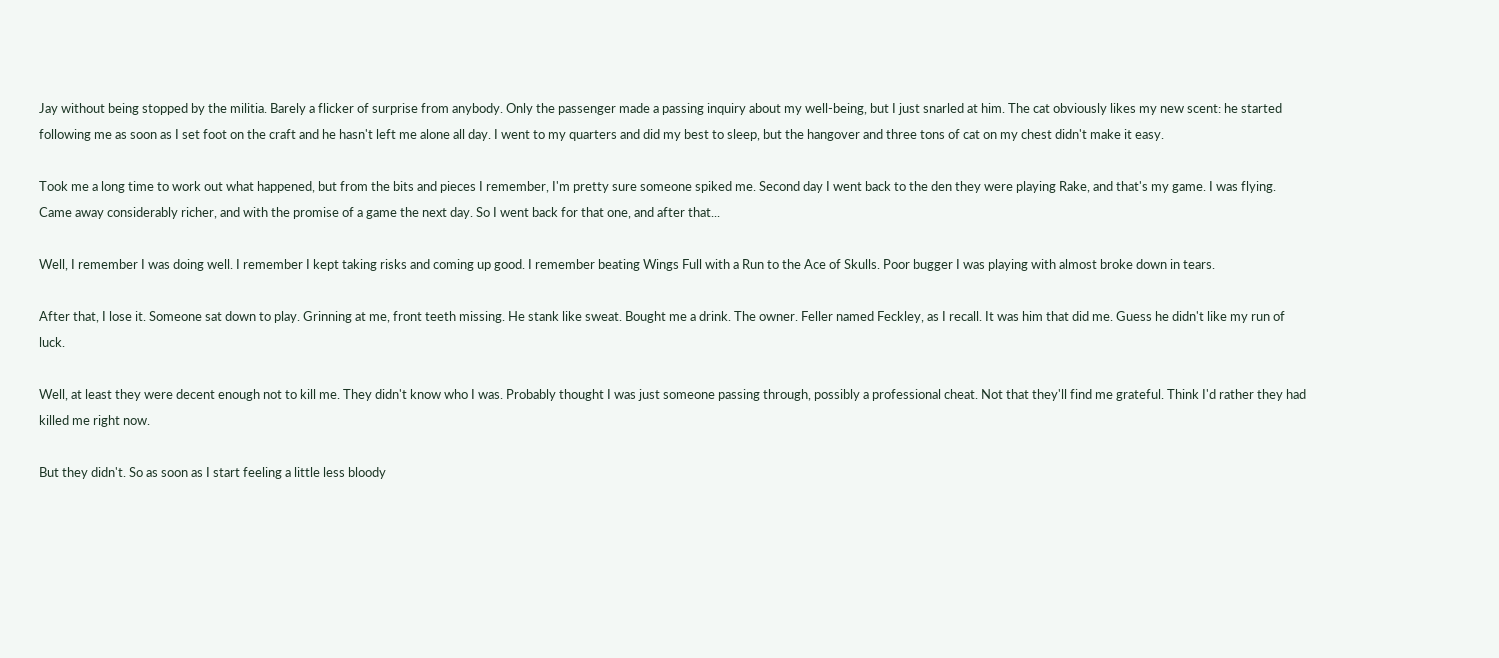Jay without being stopped by the militia. Barely a flicker of surprise from anybody. Only the passenger made a passing inquiry about my well-being, but I just snarled at him. The cat obviously likes my new scent: he started following me as soon as I set foot on the craft and he hasn't left me alone all day. I went to my quarters and did my best to sleep, but the hangover and three tons of cat on my chest didn't make it easy.

Took me a long time to work out what happened, but from the bits and pieces I remember, I'm pretty sure someone spiked me. Second day I went back to the den they were playing Rake, and that's my game. I was flying. Came away considerably richer, and with the promise of a game the next day. So I went back for that one, and after that...

Well, I remember I was doing well. I remember I kept taking risks and coming up good. I remember beating Wings Full with a Run to the Ace of Skulls. Poor bugger I was playing with almost broke down in tears.

After that, I lose it. Someone sat down to play. Grinning at me, front teeth missing. He stank like sweat. Bought me a drink. The owner. Feller named Feckley, as I recall. It was him that did me. Guess he didn't like my run of luck.

Well, at least they were decent enough not to kill me. They didn't know who I was. Probably thought I was just someone passing through, possibly a professional cheat. Not that they'll find me grateful. Think I'd rather they had killed me right now.

But they didn't. So as soon as I start feeling a little less bloody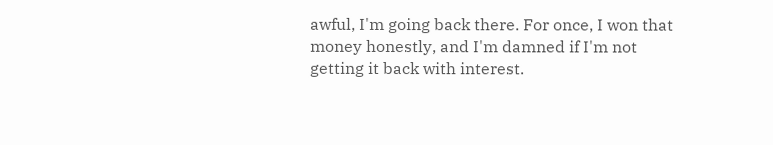awful, I'm going back there. For once, I won that money honestly, and I'm damned if I'm not getting it back with interest.